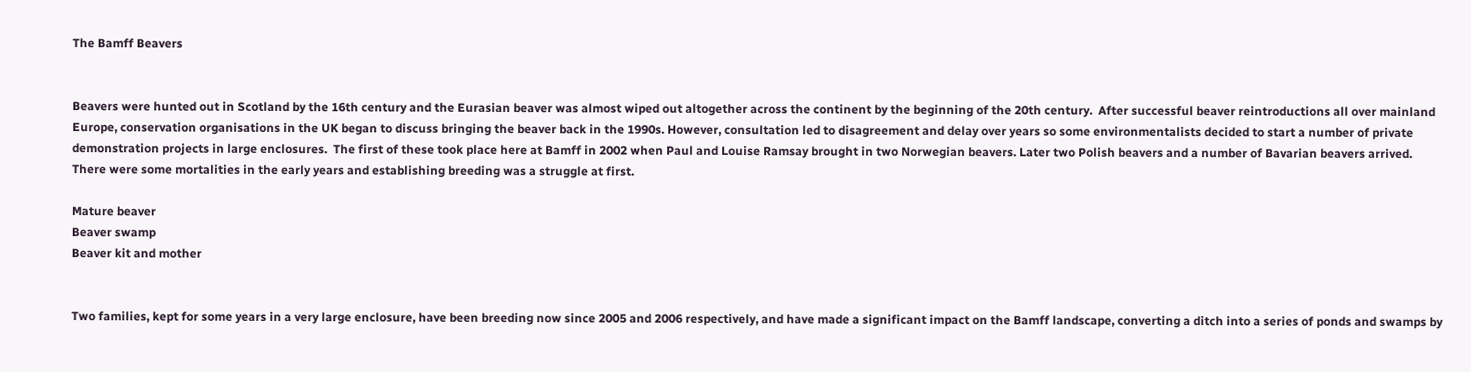The Bamff Beavers


Beavers were hunted out in Scotland by the 16th century and the Eurasian beaver was almost wiped out altogether across the continent by the beginning of the 20th century.  After successful beaver reintroductions all over mainland Europe, conservation organisations in the UK began to discuss bringing the beaver back in the 1990s. However, consultation led to disagreement and delay over years so some environmentalists decided to start a number of private demonstration projects in large enclosures.  The first of these took place here at Bamff in 2002 when Paul and Louise Ramsay brought in two Norwegian beavers. Later two Polish beavers and a number of Bavarian beavers arrived.
There were some mortalities in the early years and establishing breeding was a struggle at first.

Mature beaver
Beaver swamp
Beaver kit and mother


Two families, kept for some years in a very large enclosure, have been breeding now since 2005 and 2006 respectively, and have made a significant impact on the Bamff landscape, converting a ditch into a series of ponds and swamps by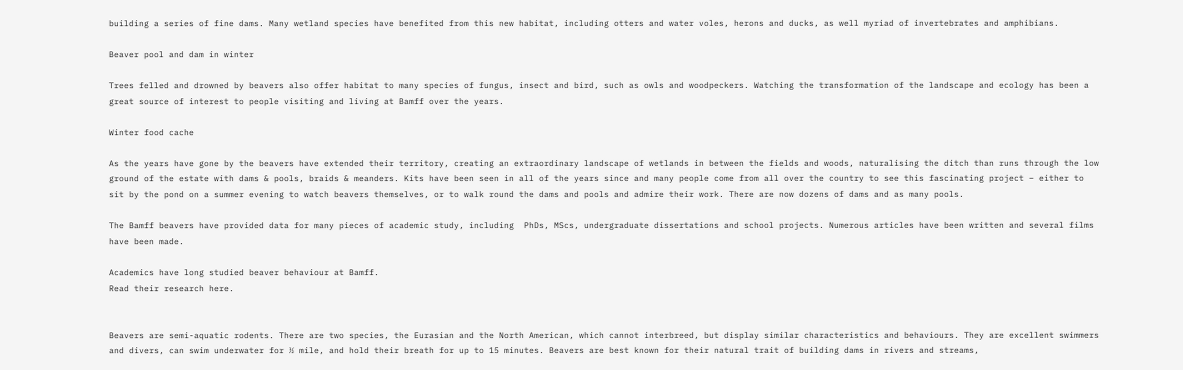building a series of fine dams. Many wetland species have benefited from this new habitat, including otters and water voles, herons and ducks, as well myriad of invertebrates and amphibians.

Beaver pool and dam in winter

Trees felled and drowned by beavers also offer habitat to many species of fungus, insect and bird, such as owls and woodpeckers. Watching the transformation of the landscape and ecology has been a great source of interest to people visiting and living at Bamff over the years.

Winter food cache

As the years have gone by the beavers have extended their territory, creating an extraordinary landscape of wetlands in between the fields and woods, naturalising the ditch than runs through the low ground of the estate with dams & pools, braids & meanders. Kits have been seen in all of the years since and many people come from all over the country to see this fascinating project – either to sit by the pond on a summer evening to watch beavers themselves, or to walk round the dams and pools and admire their work. There are now dozens of dams and as many pools.

The Bamff beavers have provided data for many pieces of academic study, including  PhDs, MScs, undergraduate dissertations and school projects. Numerous articles have been written and several films have been made.

Academics have long studied beaver behaviour at Bamff.
Read their research here.


Beavers are semi-aquatic rodents. There are two species, the Eurasian and the North American, which cannot interbreed, but display similar characteristics and behaviours. They are excellent swimmers and divers, can swim underwater for ½ mile, and hold their breath for up to 15 minutes. Beavers are best known for their natural trait of building dams in rivers and streams,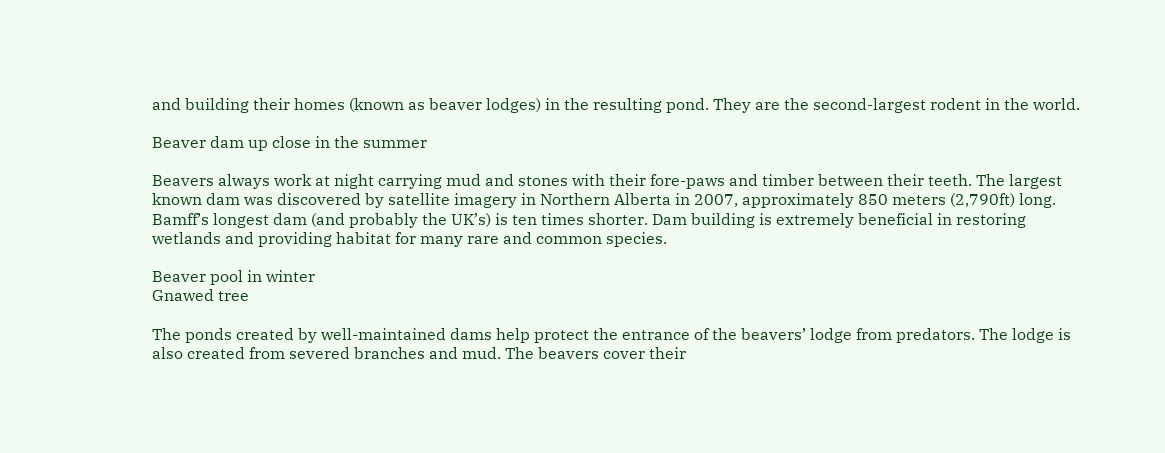and building their homes (known as beaver lodges) in the resulting pond. They are the second-largest rodent in the world.

Beaver dam up close in the summer

Beavers always work at night carrying mud and stones with their fore-paws and timber between their teeth. The largest known dam was discovered by satellite imagery in Northern Alberta in 2007, approximately 850 meters (2,790ft) long. Bamff’s longest dam (and probably the UK’s) is ten times shorter. Dam building is extremely beneficial in restoring wetlands and providing habitat for many rare and common species.

Beaver pool in winter
Gnawed tree

The ponds created by well-maintained dams help protect the entrance of the beavers’ lodge from predators. The lodge is also created from severed branches and mud. The beavers cover their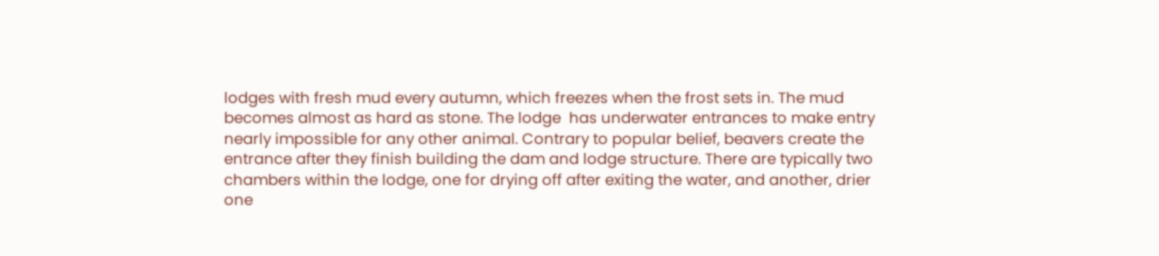lodges with fresh mud every autumn, which freezes when the frost sets in. The mud becomes almost as hard as stone. The lodge  has underwater entrances to make entry nearly impossible for any other animal. Contrary to popular belief, beavers create the entrance after they finish building the dam and lodge structure. There are typically two chambers within the lodge, one for drying off after exiting the water, and another, drier one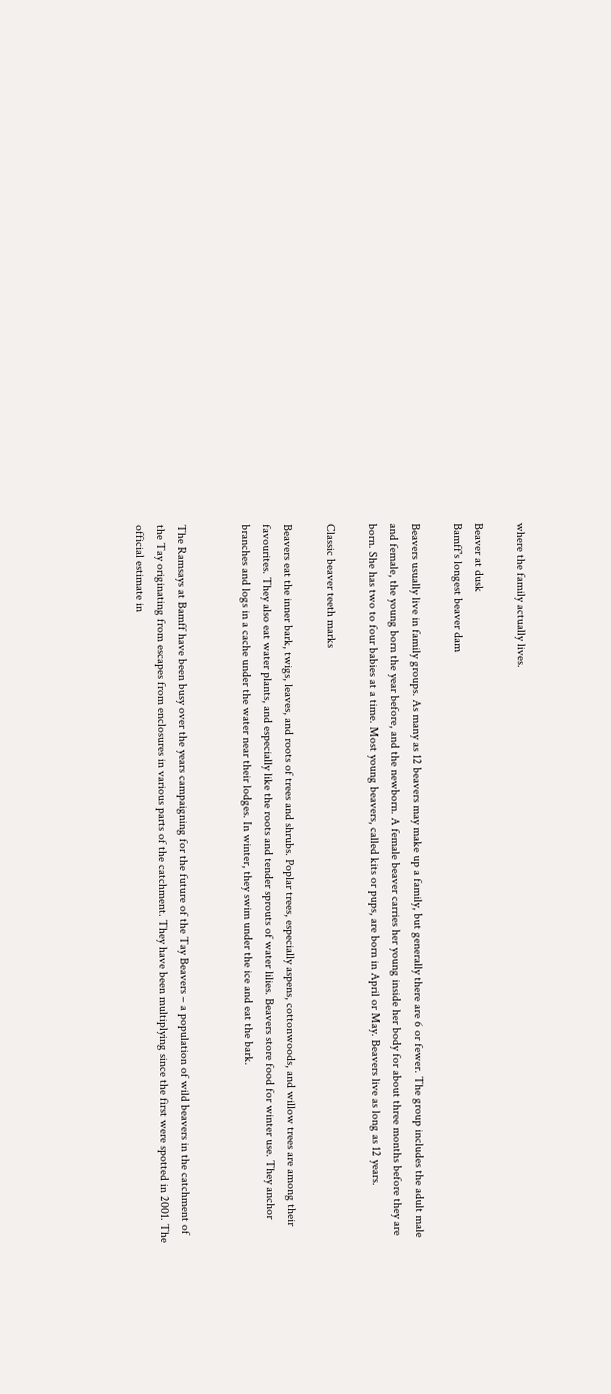where the family actually lives.

Beaver at dusk
Bamff's longest beaver dam

Beavers usually live in family groups. As many as 12 beavers may make up a family, but generally there are 6 or fewer. The group includes the adult male and female, the young born the year before, and the newborn. A female beaver carries her young inside her body for about three months before they are born. She has two to four babies at a time. Most young beavers, called kits or pups, are born in April or May. Beavers live as long as 12 years.

Classic beaver teeth marks

Beavers eat the inner bark, twigs, leaves, and roots of trees and shrubs. Poplar trees, especially aspens, cottonwoods, and willow trees are among their favourites. They also eat water plants, and especially like the roots and tender sprouts of water lilies. Beavers store food for winter use. They anchor branches and logs in a cache under the water near their lodges. In winter, they swim under the ice and eat the bark.


The Ramsays at Bamff have been busy over the years campaigning for the future of the Tay Beavers – a population of wild beavers in the catchment of the Tay originating from escapes from enclosures in various parts of the catchment. They have been multiplying since the first were spotted in 2001. The official estimate in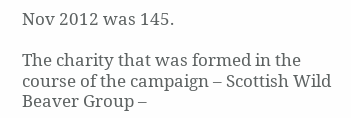Nov 2012 was 145.

The charity that was formed in the course of the campaign – Scottish Wild Beaver Group –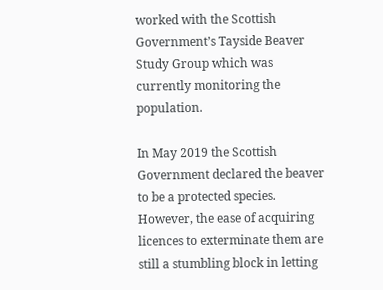worked with the Scottish Government’s Tayside Beaver Study Group which was currently monitoring the population.

In May 2019 the Scottish Government declared the beaver to be a protected species. However, the ease of acquiring licences to exterminate them are still a stumbling block in letting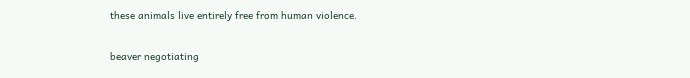these animals live entirely free from human violence.

beaver negotiating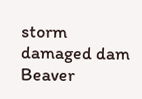storm damaged dam
Beaver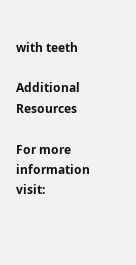with teeth

Additional Resources

For more information visit: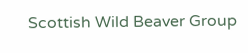Scottish Wild Beaver Group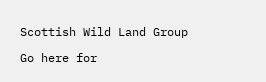Scottish Wild Land Group

Go here for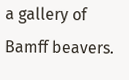a gallery of Bamff beavers.